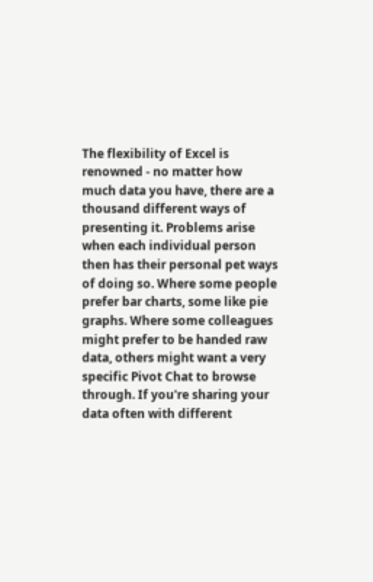The flexibility of Excel is renowned - no matter how much data you have, there are a thousand different ways of presenting it. Problems arise when each individual person then has their personal pet ways of doing so. Where some people prefer bar charts, some like pie graphs. Where some colleagues might prefer to be handed raw data, others might want a very specific Pivot Chat to browse through. If you're sharing your data often with different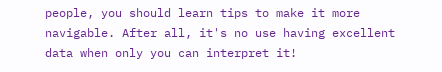people, you should learn tips to make it more navigable. After all, it's no use having excellent data when only you can interpret it!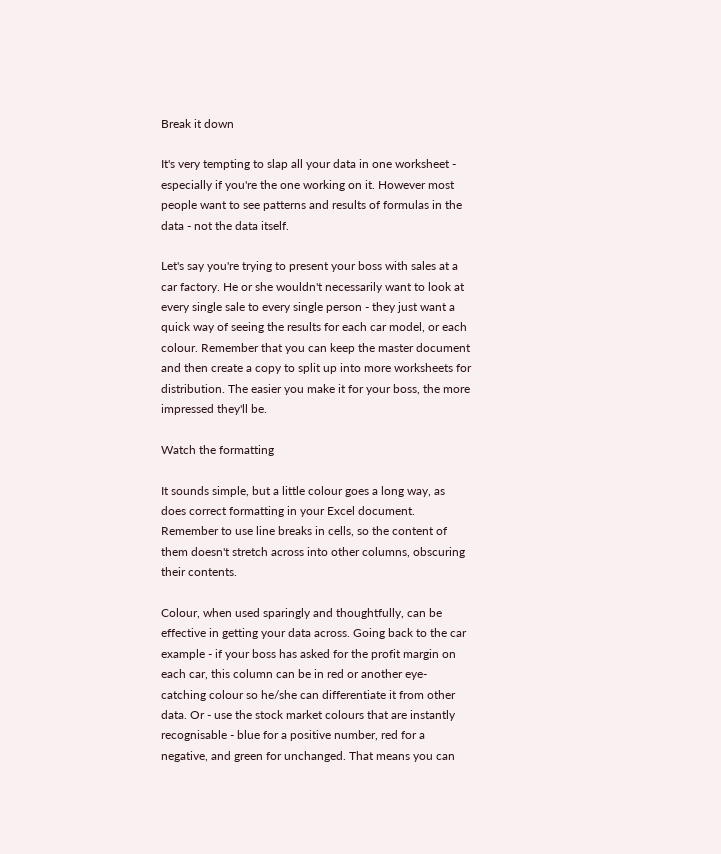Break it down

It's very tempting to slap all your data in one worksheet - especially if you're the one working on it. However most people want to see patterns and results of formulas in the data - not the data itself.

Let's say you're trying to present your boss with sales at a car factory. He or she wouldn't necessarily want to look at every single sale to every single person - they just want a quick way of seeing the results for each car model, or each colour. Remember that you can keep the master document and then create a copy to split up into more worksheets for distribution. The easier you make it for your boss, the more impressed they'll be.

Watch the formatting

It sounds simple, but a little colour goes a long way, as does correct formatting in your Excel document. Remember to use line breaks in cells, so the content of them doesn't stretch across into other columns, obscuring their contents.

Colour, when used sparingly and thoughtfully, can be effective in getting your data across. Going back to the car example - if your boss has asked for the profit margin on each car, this column can be in red or another eye-catching colour so he/she can differentiate it from other data. Or - use the stock market colours that are instantly recognisable - blue for a positive number, red for a negative, and green for unchanged. That means you can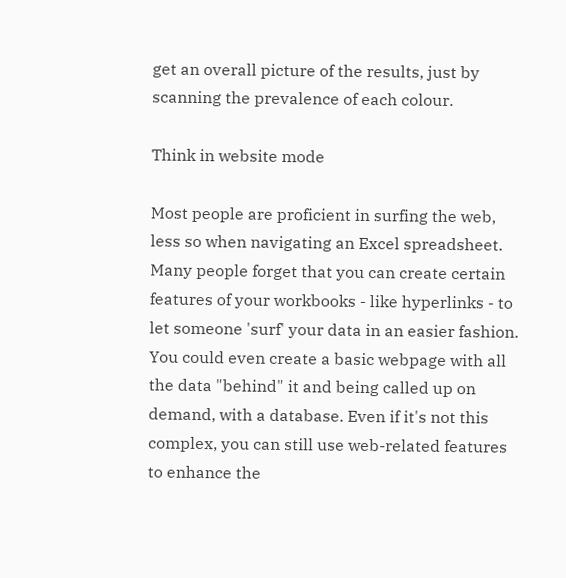get an overall picture of the results, just by scanning the prevalence of each colour.

Think in website mode

Most people are proficient in surfing the web, less so when navigating an Excel spreadsheet. Many people forget that you can create certain features of your workbooks - like hyperlinks - to let someone 'surf' your data in an easier fashion. You could even create a basic webpage with all the data "behind" it and being called up on demand, with a database. Even if it's not this complex, you can still use web-related features to enhance the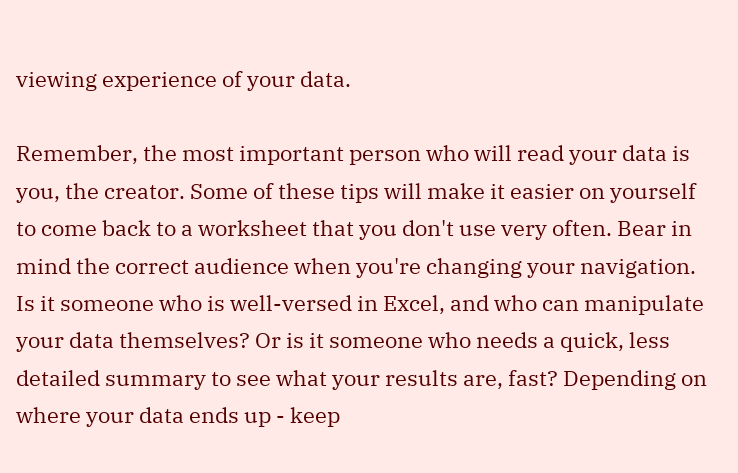viewing experience of your data.

Remember, the most important person who will read your data is you, the creator. Some of these tips will make it easier on yourself to come back to a worksheet that you don't use very often. Bear in mind the correct audience when you're changing your navigation. Is it someone who is well-versed in Excel, and who can manipulate your data themselves? Or is it someone who needs a quick, less detailed summary to see what your results are, fast? Depending on where your data ends up - keep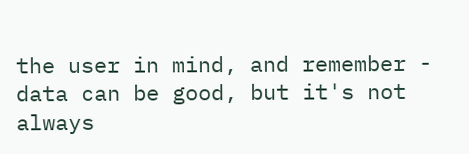the user in mind, and remember - data can be good, but it's not always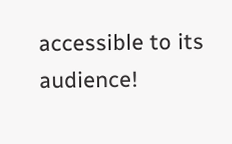accessible to its audience!